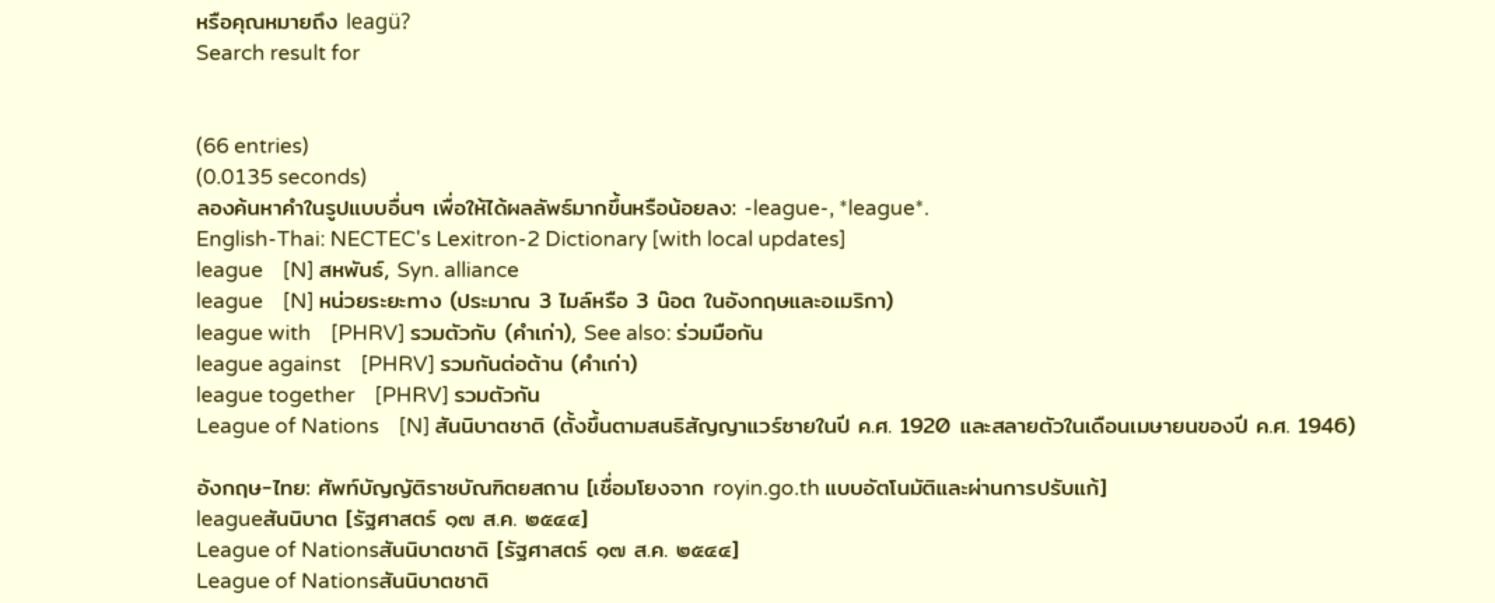หรือคุณหมายถึง leagü?
Search result for


(66 entries)
(0.0135 seconds)
ลองค้นหาคำในรูปแบบอื่นๆ เพื่อให้ได้ผลลัพธ์มากขึ้นหรือน้อยลง: -league-, *league*.
English-Thai: NECTEC's Lexitron-2 Dictionary [with local updates]
league    [N] สหพันธ์, Syn. alliance
league    [N] หน่วยระยะทาง (ประมาณ 3 ไมล์หรือ 3 น๊อต ในอังกฤษและอเมริกา)
league with    [PHRV] รวมตัวกับ (คำเก่า), See also: ร่วมมือกัน
league against    [PHRV] รวมกันต่อต้าน (คำเก่า)
league together    [PHRV] รวมตัวกัน
League of Nations    [N] สันนิบาตชาติ (ตั้งขึ้นตามสนธิสัญญาแวร์ซายในปี ค.ศ. 1920 และสลายตัวในเดือนเมษายนของปี ค.ศ. 1946)

อังกฤษ-ไทย: ศัพท์บัญญัติราชบัณฑิตยสถาน [เชื่อมโยงจาก royin.go.th แบบอัตโนมัติและผ่านการปรับแก้]
leagueสันนิบาต [รัฐศาสตร์ ๑๗ ส.ค. ๒๕๔๔]
League of Nationsสันนิบาตชาติ [รัฐศาสตร์ ๑๗ ส.ค. ๒๕๔๔]
League of Nationsสันนิบาตชาติ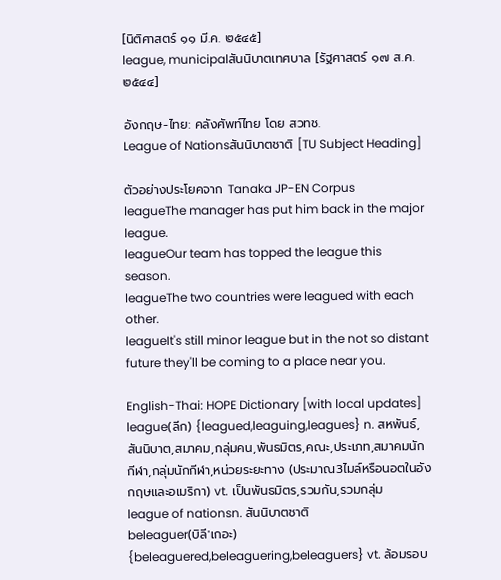[นิติศาสตร์ ๑๑ มี.ค. ๒๕๔๕]
league, municipalสันนิบาตเทศบาล [รัฐศาสตร์ ๑๗ ส.ค. ๒๕๔๔]

อังกฤษ-ไทย: คลังศัพท์ไทย โดย สวทช.
League of Nationsสันนิบาตชาติ [TU Subject Heading]

ตัวอย่างประโยคจาก Tanaka JP-EN Corpus
leagueThe manager has put him back in the major league.
leagueOur team has topped the league this season.
leagueThe two countries were leagued with each other.
leagueIt's still minor league but in the not so distant future they'll be coming to a place near you.

English-Thai: HOPE Dictionary [with local updates]
league(ลีก) {leagued,leaguing,leagues} n. สหพันธ์,สันนิบาต,สมาคม,กลุ่มคน,พันธมิตร,คณะ,ประเภท,สมาคมนักกีฬา,กลุ่มนักกีฬา,หน่วยระยะทาง (ประมาณ3ไมล์หรือนอตในอังกฤษและอเมริกา) vt. เป็นพันธมิตร,รวมกัน,รวมกลุ่ม
league of nationsn. สันนิบาตชาติ
beleaguer(บิลี'เกอะ) {beleaguered,beleaguering,beleaguers} vt. ล้อมรอบ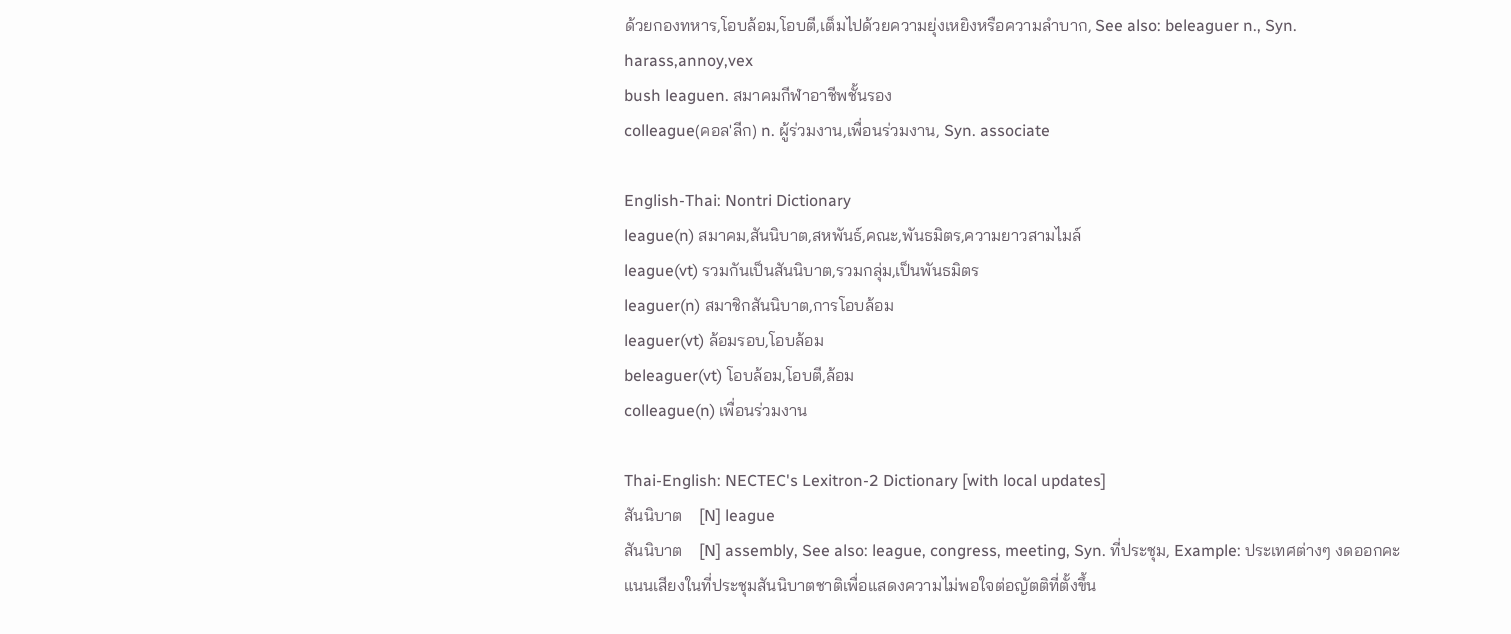ด้วยกองทหาร,โอบล้อม,โอบตี,เต็มไปด้วยความยุ่งเหยิงหรือความลำบาก, See also: beleaguer n., Syn. harass,annoy,vex
bush leaguen. สมาคมกีฬาอาชีพชั้นรอง
colleague(คอล'ลีก) n. ผู้ร่วมงาน,เพื่อนร่วมงาน, Syn. associate

English-Thai: Nontri Dictionary
league(n) สมาคม,สันนิบาต,สหพันธ์,คณะ,พันธมิตร,ความยาวสามไมล์
league(vt) รวมกันเป็นสันนิบาต,รวมกลุ่ม,เป็นพันธมิตร
leaguer(n) สมาชิกสันนิบาต,การโอบล้อม
leaguer(vt) ล้อมรอบ,โอบล้อม
beleaguer(vt) โอบล้อม,โอบตี,ล้อม
colleague(n) เพื่อนร่วมงาน

Thai-English: NECTEC's Lexitron-2 Dictionary [with local updates]
สันนิบาต    [N] league
สันนิบาต    [N] assembly, See also: league, congress, meeting, Syn. ที่ประชุม, Example: ประเทศต่างๆ งดออกคะแนนเสียงในที่ประชุมสันนิบาตชาติเพื่อแสดงความไม่พอใจต่อญัตติที่ตั้งขึ้น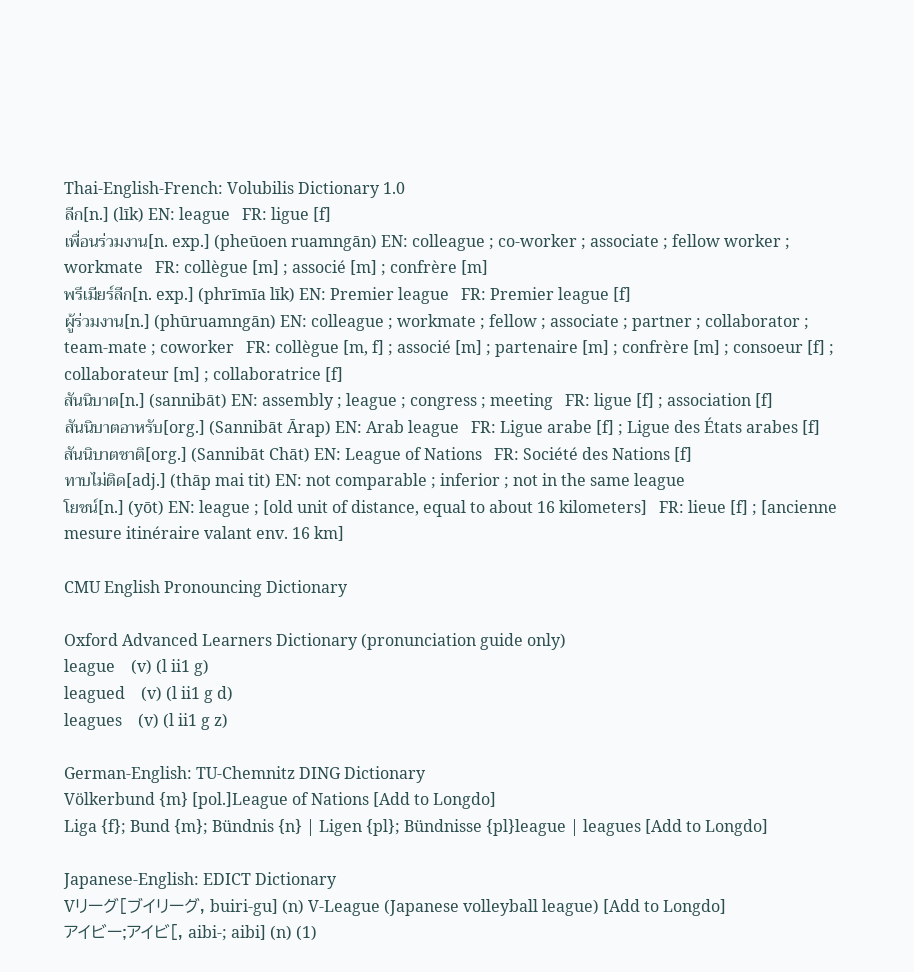Thai-English-French: Volubilis Dictionary 1.0
ลีก[n.] (līk) EN: league   FR: ligue [f]
เพื่อนร่วมงาน[n. exp.] (pheūoen ruamngān) EN: colleague ; co-worker ; associate ; fellow worker ; workmate   FR: collègue [m] ; associé [m] ; confrère [m]
พรีเมียร์ลีก[n. exp.] (phrīmīa līk) EN: Premier league   FR: Premier league [f]
ผู้ร่วมงาน[n.] (phūruamngān) EN: colleague ; workmate ; fellow ; associate ; partner ; collaborator ; team-mate ; coworker   FR: collègue [m, f] ; associé [m] ; partenaire [m] ; confrère [m] ; consoeur [f] ; collaborateur [m] ; collaboratrice [f]
สันนิบาต[n.] (sannibāt) EN: assembly ; league ; congress ; meeting   FR: ligue [f] ; association [f]
สันนิบาตอาหรับ[org.] (Sannibāt Ārap) EN: Arab league   FR: Ligue arabe [f] ; Ligue des États arabes [f]
สันนิบาตชาติ[org.] (Sannibāt Chāt) EN: League of Nations   FR: Société des Nations [f]
ทาบไม่ติด[adj.] (thāp mai tit) EN: not comparable ; inferior ; not in the same league
โยชน์[n.] (yōt) EN: league ; [old unit of distance, equal to about 16 kilometers]   FR: lieue [f] ; [ancienne mesure itinéraire valant env. 16 km]

CMU English Pronouncing Dictionary

Oxford Advanced Learners Dictionary (pronunciation guide only)
league    (v) (l ii1 g)
leagued    (v) (l ii1 g d)
leagues    (v) (l ii1 g z)

German-English: TU-Chemnitz DING Dictionary
Völkerbund {m} [pol.]League of Nations [Add to Longdo]
Liga {f}; Bund {m}; Bündnis {n} | Ligen {pl}; Bündnisse {pl}league | leagues [Add to Longdo]

Japanese-English: EDICT Dictionary
Vリーグ[ブイリーグ, buiri-gu] (n) V-League (Japanese volleyball league) [Add to Longdo]
アイビー;アイビ[, aibi-; aibi] (n) (1)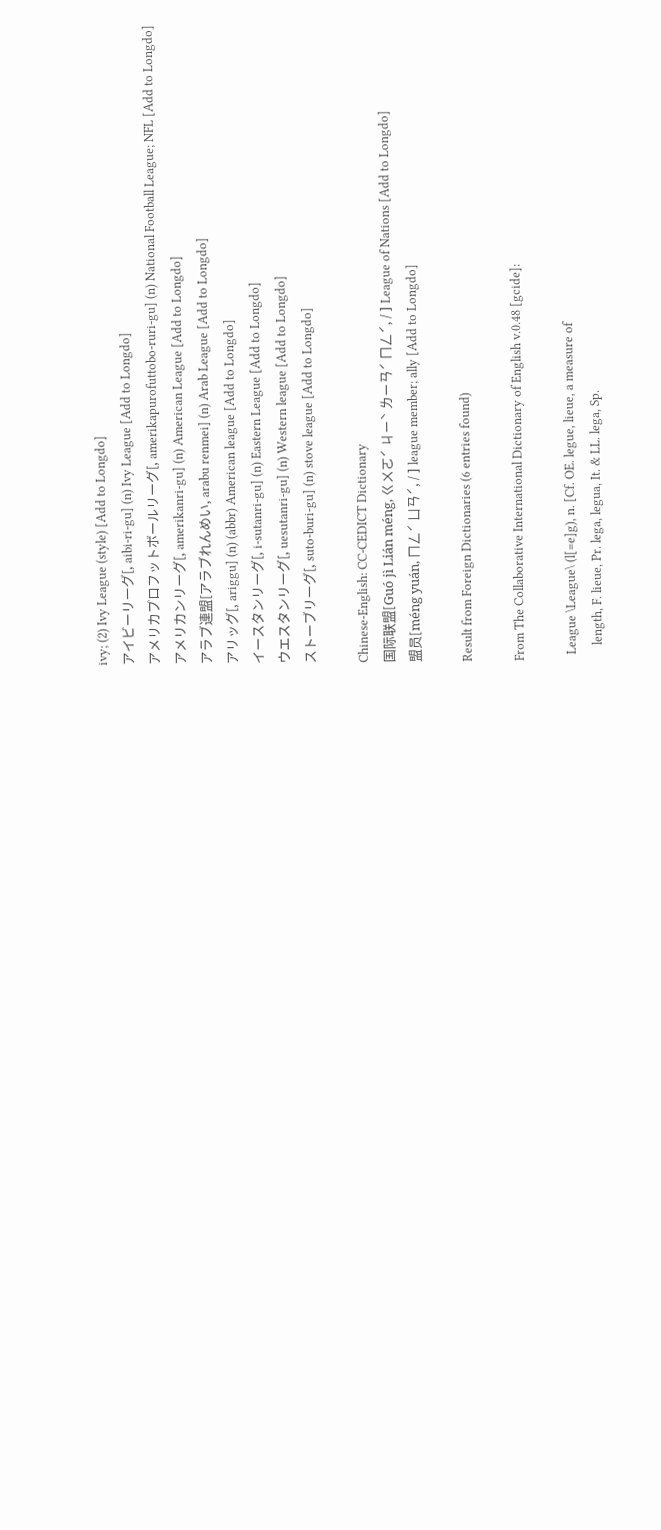ivy; (2) Ivy League (style) [Add to Longdo]
アイビーリーグ[, aibi-ri-gu] (n) Ivy League [Add to Longdo]
アメリカプロフットボールリーグ[, amerikapurofuttobo-ruri-gu] (n) National Football League; NFL [Add to Longdo]
アメリカンリーグ[, amerikanri-gu] (n) American League [Add to Longdo]
アラブ連盟[アラブれんめい, arabu renmei] (n) Arab League [Add to Longdo]
アリッグ[, ariggu] (n) (abbr) American league [Add to Longdo]
イースタンリーグ[, i-sutanri-gu] (n) Eastern League [Add to Longdo]
ウエスタンリーグ[, uesutanri-gu] (n) Western league [Add to Longdo]
ストーブリーグ[, suto-buri-gu] (n) stove league [Add to Longdo]

Chinese-English: CC-CEDICT Dictionary
国际联盟[Guó jì Lián méng, ㄍㄨㄛˊ ㄐㄧˋ ㄌㄧㄢˊ ㄇㄥˊ, / ] League of Nations [Add to Longdo]
盟员[méng yuán, ㄇㄥˊ ㄩㄢˊ, / ] league member; ally [Add to Longdo]

Result from Foreign Dictionaries (6 entries found)

From The Collaborative International Dictionary of English v.0.48 [gcide]:

  League \League\ (l[=e]g), n. [Cf. OE. legue, lieue, a measure of
     length, F. lieue, Pr. lega, legua, It. & LL. lega, Sp.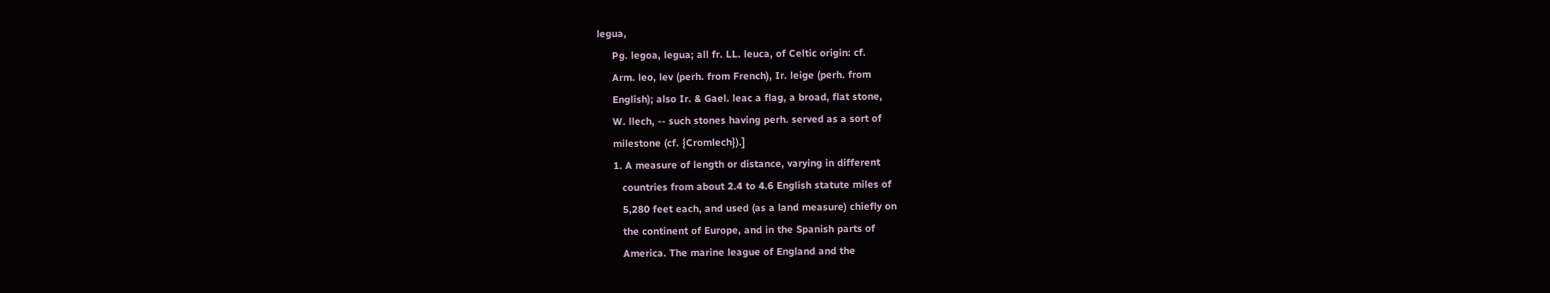legua,
     Pg. legoa, legua; all fr. LL. leuca, of Celtic origin: cf.
     Arm. leo, lev (perh. from French), Ir. leige (perh. from
     English); also Ir. & Gael. leac a flag, a broad, flat stone,
     W. llech, -- such stones having perh. served as a sort of
     milestone (cf. {Cromlech}).]
     1. A measure of length or distance, varying in different
        countries from about 2.4 to 4.6 English statute miles of
        5,280 feet each, and used (as a land measure) chiefly on
        the continent of Europe, and in the Spanish parts of
        America. The marine league of England and the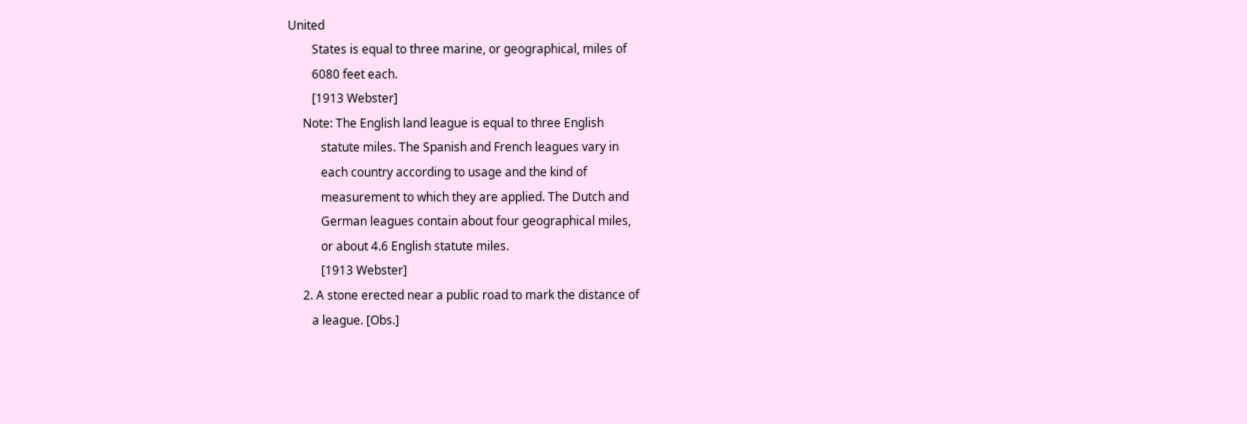United
        States is equal to three marine, or geographical, miles of
        6080 feet each.
        [1913 Webster]
     Note: The English land league is equal to three English
           statute miles. The Spanish and French leagues vary in
           each country according to usage and the kind of
           measurement to which they are applied. The Dutch and
           German leagues contain about four geographical miles,
           or about 4.6 English statute miles.
           [1913 Webster]
     2. A stone erected near a public road to mark the distance of
        a league. [Obs.]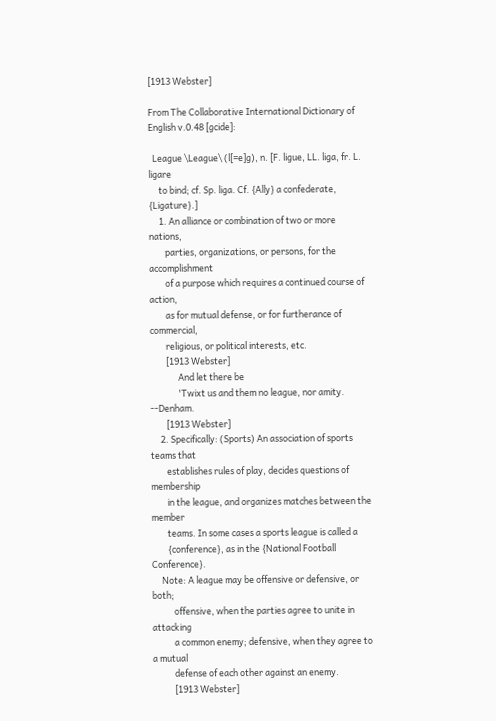[1913 Webster]

From The Collaborative International Dictionary of English v.0.48 [gcide]:

  League \League\ (l[=e]g), n. [F. ligue, LL. liga, fr. L. ligare
     to bind; cf. Sp. liga. Cf. {Ally} a confederate, {Ligature}.]
     1. An alliance or combination of two or more nations,
        parties, organizations, or persons, for the accomplishment
        of a purpose which requires a continued course of action,
        as for mutual defense, or for furtherance of commercial,
        religious, or political interests, etc.
        [1913 Webster]
              And let there be
              'Twixt us and them no league, nor amity. --Denham.
        [1913 Webster]
     2. Specifically: (Sports) An association of sports teams that
        establishes rules of play, decides questions of membership
        in the league, and organizes matches between the member
        teams. In some cases a sports league is called a
        {conference}, as in the {National Football Conference}.
     Note: A league may be offensive or defensive, or both;
           offensive, when the parties agree to unite in attacking
           a common enemy; defensive, when they agree to a mutual
           defense of each other against an enemy.
           [1913 Webster]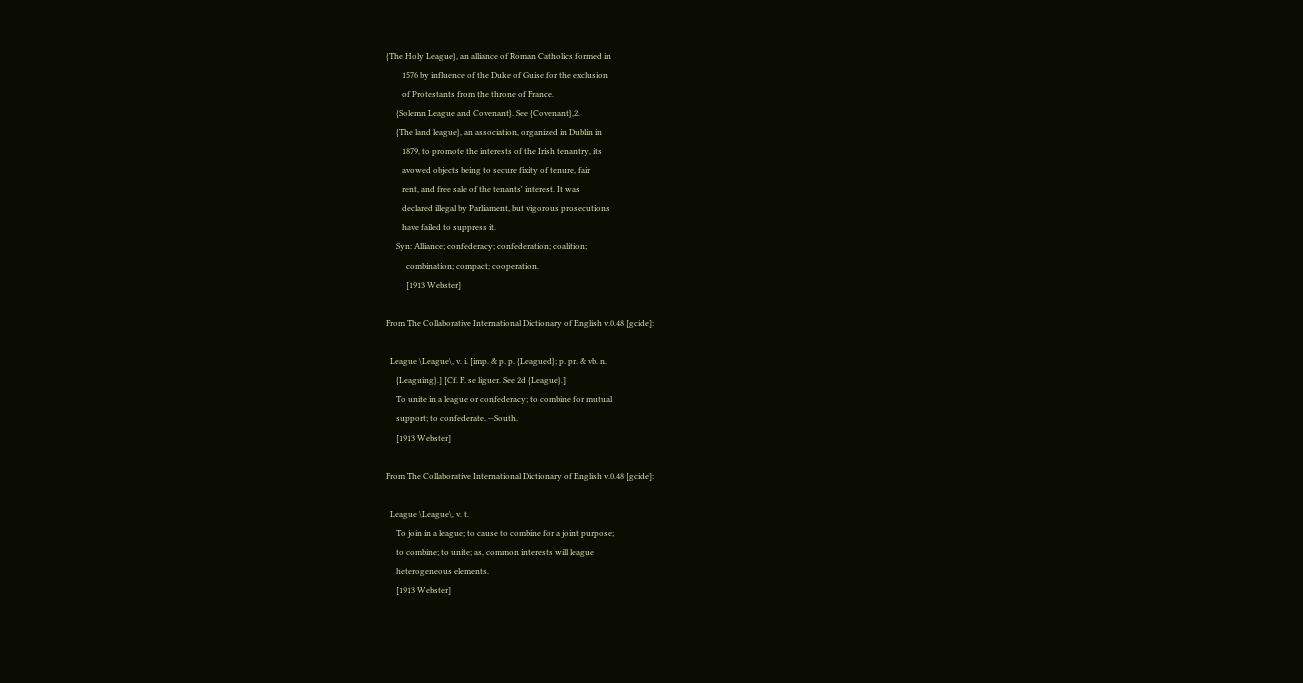{The Holy League}, an alliance of Roman Catholics formed in
        1576 by influence of the Duke of Guise for the exclusion
        of Protestants from the throne of France.
     {Solemn League and Covenant}. See {Covenant},2.
     {The land league}, an association, organized in Dublin in
        1879, to promote the interests of the Irish tenantry, its
        avowed objects being to secure fixity of tenure, fair
        rent, and free sale of the tenants' interest. It was
        declared illegal by Parliament, but vigorous prosecutions
        have failed to suppress it.
     Syn: Alliance; confederacy; confederation; coalition;
          combination; compact; cooperation.
          [1913 Webster]

From The Collaborative International Dictionary of English v.0.48 [gcide]:

  League \League\, v. i. [imp. & p. p. {Leagued}; p. pr. & vb. n.
     {Leaguing}.] [Cf. F. se liguer. See 2d {League}.]
     To unite in a league or confederacy; to combine for mutual
     support; to confederate. --South.
     [1913 Webster]

From The Collaborative International Dictionary of English v.0.48 [gcide]:

  League \League\, v. t.
     To join in a league; to cause to combine for a joint purpose;
     to combine; to unite; as, common interests will league
     heterogeneous elements.
     [1913 Webster]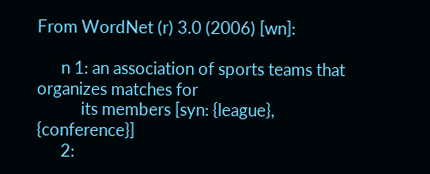From WordNet (r) 3.0 (2006) [wn]:

      n 1: an association of sports teams that organizes matches for
           its members [syn: {league}, {conference}]
      2: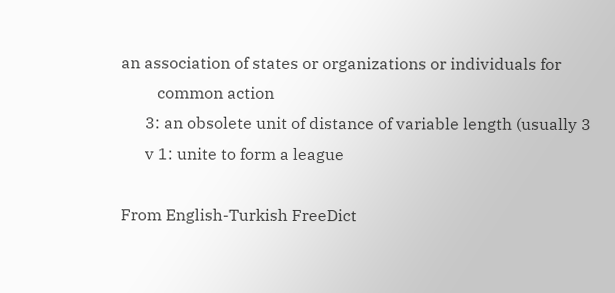an association of states or organizations or individuals for
         common action
      3: an obsolete unit of distance of variable length (usually 3
      v 1: unite to form a league

From English-Turkish FreeDict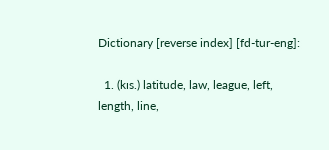Dictionary [reverse index] [fd-tur-eng]:

  1. (kıs.) latitude, law, league, left, length, line,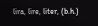lira, lire, liter, (b.h.)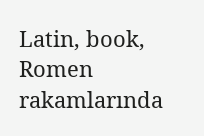Latin, book, Romen rakamlarında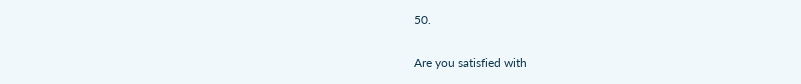50.

Are you satisfied with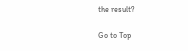the result?

Go to Top